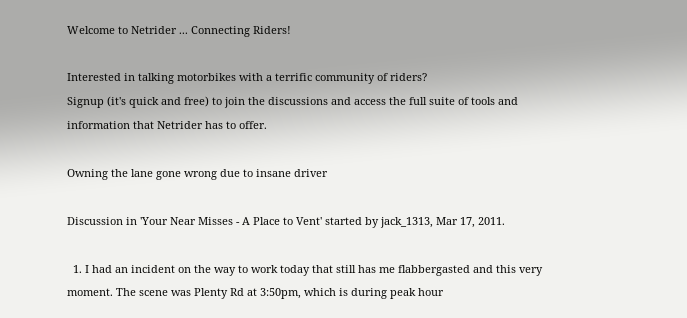Welcome to Netrider ... Connecting Riders!

Interested in talking motorbikes with a terrific community of riders?
Signup (it's quick and free) to join the discussions and access the full suite of tools and information that Netrider has to offer.

Owning the lane gone wrong due to insane driver

Discussion in 'Your Near Misses - A Place to Vent' started by jack_1313, Mar 17, 2011.

  1. I had an incident on the way to work today that still has me flabbergasted and this very moment. The scene was Plenty Rd at 3:50pm, which is during peak hour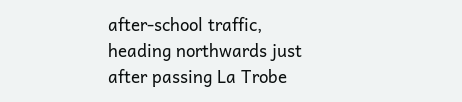after-school traffic, heading northwards just after passing La Trobe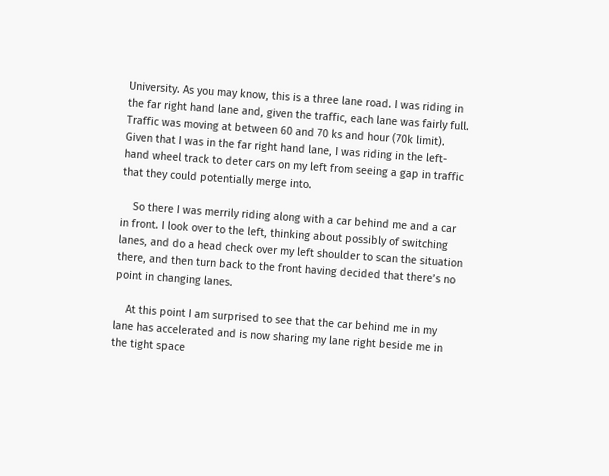University. As you may know, this is a three lane road. I was riding in the far right hand lane and, given the traffic, each lane was fairly full. Traffic was moving at between 60 and 70 ks and hour (70k limit). Given that I was in the far right hand lane, I was riding in the left-hand wheel track to deter cars on my left from seeing a gap in traffic that they could potentially merge into.

    So there I was merrily riding along with a car behind me and a car in front. I look over to the left, thinking about possibly of switching lanes, and do a head check over my left shoulder to scan the situation there, and then turn back to the front having decided that there’s no point in changing lanes.

    At this point I am surprised to see that the car behind me in my lane has accelerated and is now sharing my lane right beside me in the tight space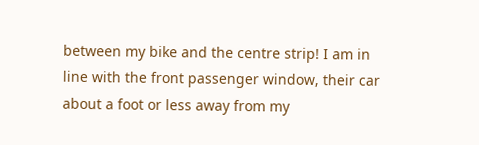between my bike and the centre strip! I am in line with the front passenger window, their car about a foot or less away from my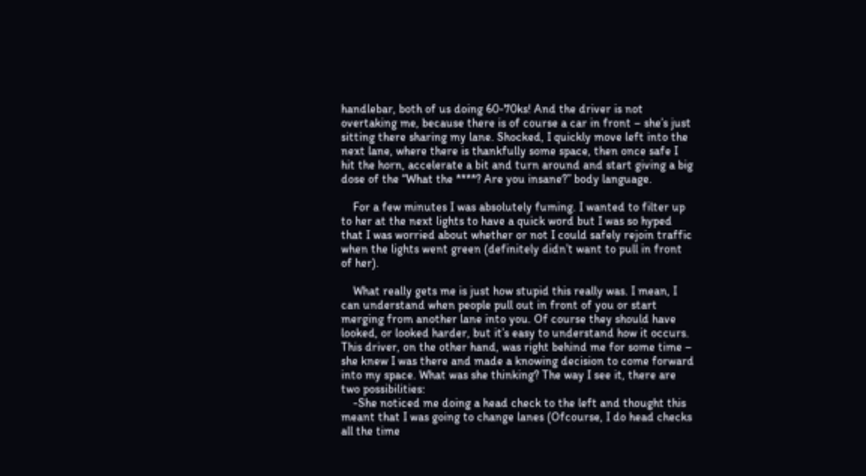handlebar, both of us doing 60-70ks! And the driver is not overtaking me, because there is of course a car in front – she’s just sitting there sharing my lane. Shocked, I quickly move left into the next lane, where there is thankfully some space, then once safe I hit the horn, accelerate a bit and turn around and start giving a big dose of the “What the ****? Are you insane?” body language.

    For a few minutes I was absolutely fuming. I wanted to filter up to her at the next lights to have a quick word but I was so hyped that I was worried about whether or not I could safely rejoin traffic when the lights went green (definitely didn’t want to pull in front of her).

    What really gets me is just how stupid this really was. I mean, I can understand when people pull out in front of you or start merging from another lane into you. Of course they should have looked, or looked harder, but it’s easy to understand how it occurs. This driver, on the other hand, was right behind me for some time – she knew I was there and made a knowing decision to come forward into my space. What was she thinking? The way I see it, there are two possibilities:
    -She noticed me doing a head check to the left and thought this meant that I was going to change lanes (Ofcourse, I do head checks all the time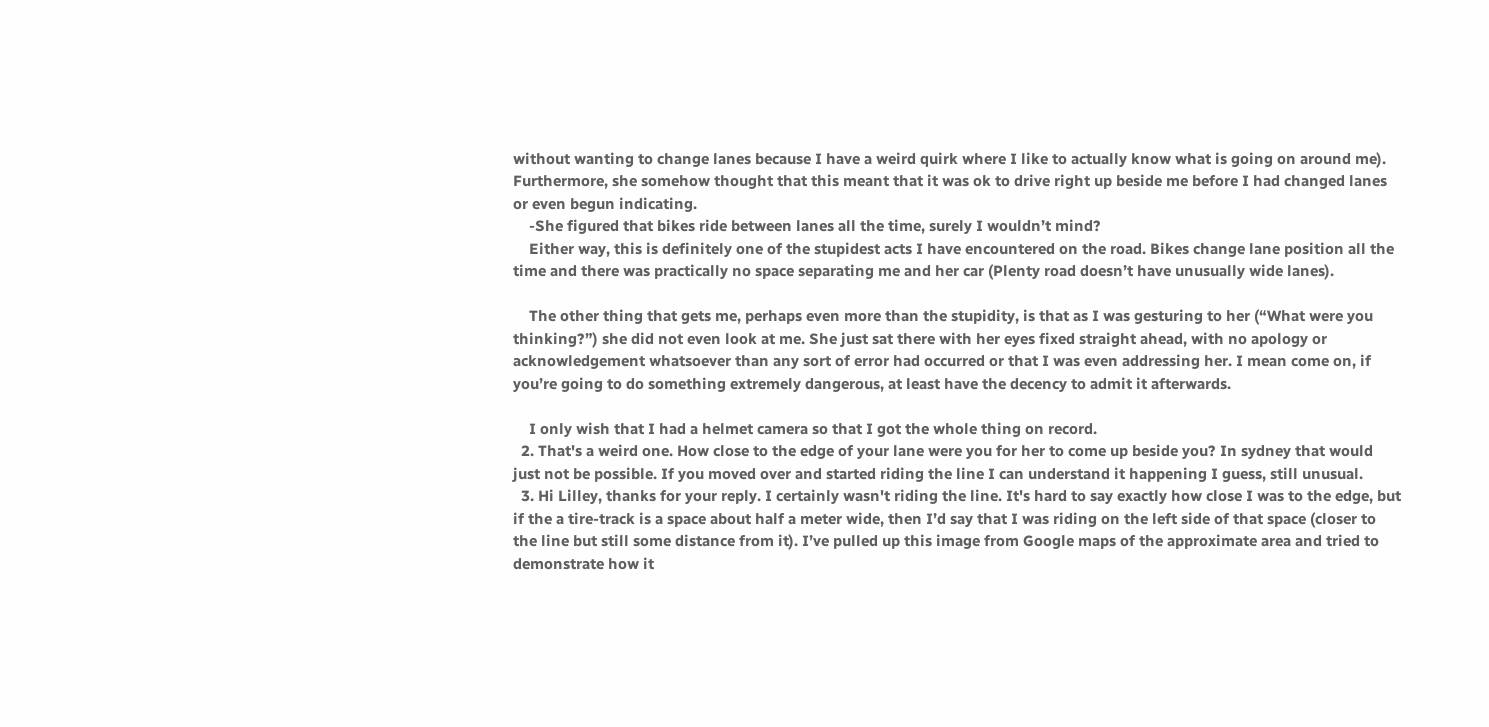without wanting to change lanes because I have a weird quirk where I like to actually know what is going on around me). Furthermore, she somehow thought that this meant that it was ok to drive right up beside me before I had changed lanes or even begun indicating.
    -She figured that bikes ride between lanes all the time, surely I wouldn’t mind?
    Either way, this is definitely one of the stupidest acts I have encountered on the road. Bikes change lane position all the time and there was practically no space separating me and her car (Plenty road doesn’t have unusually wide lanes).

    The other thing that gets me, perhaps even more than the stupidity, is that as I was gesturing to her (“What were you thinking?”) she did not even look at me. She just sat there with her eyes fixed straight ahead, with no apology or acknowledgement whatsoever than any sort of error had occurred or that I was even addressing her. I mean come on, if you’re going to do something extremely dangerous, at least have the decency to admit it afterwards.

    I only wish that I had a helmet camera so that I got the whole thing on record.
  2. That's a weird one. How close to the edge of your lane were you for her to come up beside you? In sydney that would just not be possible. If you moved over and started riding the line I can understand it happening I guess, still unusual.
  3. Hi Lilley, thanks for your reply. I certainly wasn't riding the line. It's hard to say exactly how close I was to the edge, but if the a tire-track is a space about half a meter wide, then I’d say that I was riding on the left side of that space (closer to the line but still some distance from it). I’ve pulled up this image from Google maps of the approximate area and tried to demonstrate how it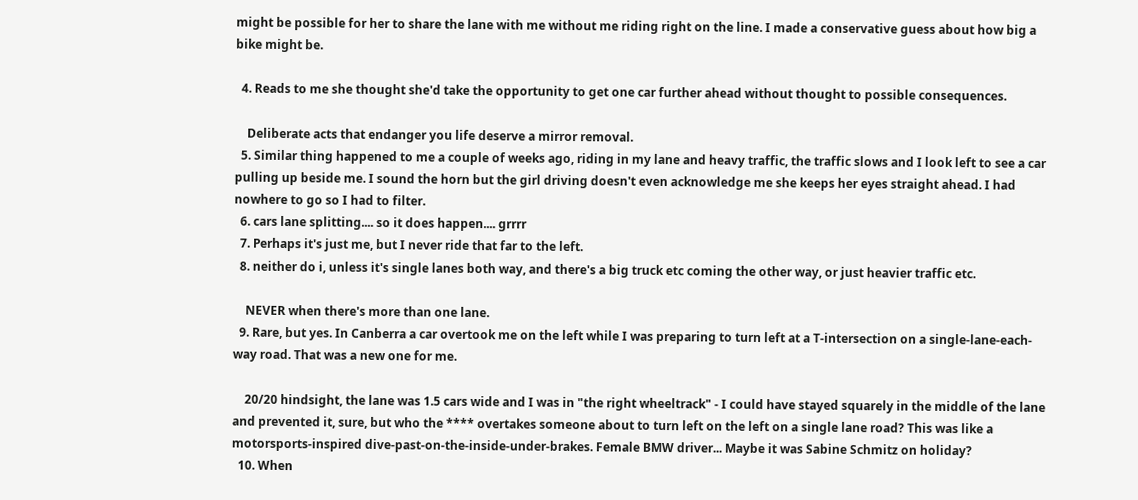might be possible for her to share the lane with me without me riding right on the line. I made a conservative guess about how big a bike might be.

  4. Reads to me she thought she'd take the opportunity to get one car further ahead without thought to possible consequences.

    Deliberate acts that endanger you life deserve a mirror removal.
  5. Similar thing happened to me a couple of weeks ago, riding in my lane and heavy traffic, the traffic slows and I look left to see a car pulling up beside me. I sound the horn but the girl driving doesn't even acknowledge me she keeps her eyes straight ahead. I had nowhere to go so I had to filter.
  6. cars lane splitting.... so it does happen.... grrrr
  7. Perhaps it's just me, but I never ride that far to the left.
  8. neither do i, unless it's single lanes both way, and there's a big truck etc coming the other way, or just heavier traffic etc.

    NEVER when there's more than one lane.
  9. Rare, but yes. In Canberra a car overtook me on the left while I was preparing to turn left at a T-intersection on a single-lane-each-way road. That was a new one for me.

    20/20 hindsight, the lane was 1.5 cars wide and I was in "the right wheeltrack" - I could have stayed squarely in the middle of the lane and prevented it, sure, but who the **** overtakes someone about to turn left on the left on a single lane road? This was like a motorsports-inspired dive-past-on-the-inside-under-brakes. Female BMW driver... Maybe it was Sabine Schmitz on holiday?
  10. When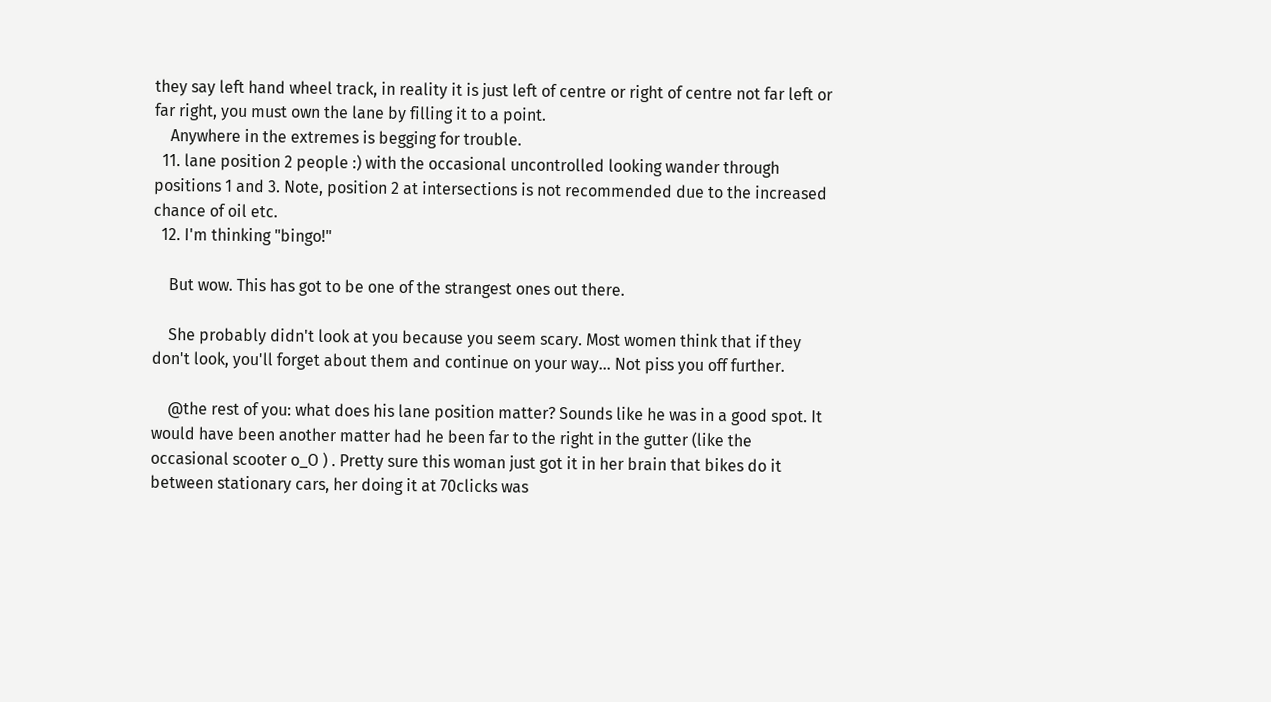they say left hand wheel track, in reality it is just left of centre or right of centre not far left or far right, you must own the lane by filling it to a point.
    Anywhere in the extremes is begging for trouble.
  11. lane position 2 people :) with the occasional uncontrolled looking wander through positions 1 and 3. Note, position 2 at intersections is not recommended due to the increased chance of oil etc.
  12. I'm thinking "bingo!"

    But wow. This has got to be one of the strangest ones out there.

    She probably didn't look at you because you seem scary. Most women think that if they don't look, you'll forget about them and continue on your way... Not piss you off further.

    @the rest of you: what does his lane position matter? Sounds like he was in a good spot. It would have been another matter had he been far to the right in the gutter (like the occasional scooter o_O ) . Pretty sure this woman just got it in her brain that bikes do it between stationary cars, her doing it at 70clicks was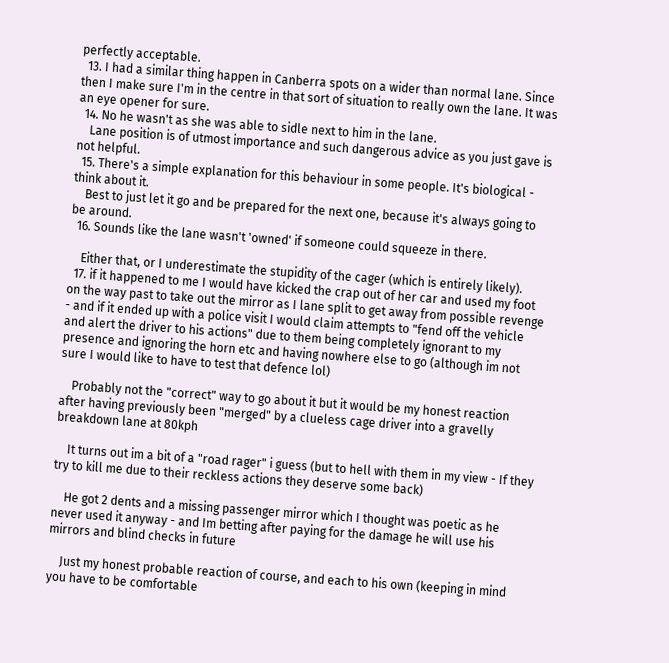perfectly acceptable.
  13. I had a similar thing happen in Canberra spots on a wider than normal lane. Since then I make sure I'm in the centre in that sort of situation to really own the lane. It was an eye opener for sure.
  14. No he wasn't as she was able to sidle next to him in the lane.
    Lane position is of utmost importance and such dangerous advice as you just gave is not helpful.
  15. There's a simple explanation for this behaviour in some people. It's biological - think about it.
    Best to just let it go and be prepared for the next one, because it's always going to be around.
  16. Sounds like the lane wasn't 'owned' if someone could squeeze in there.

    Either that, or I underestimate the stupidity of the cager (which is entirely likely).
  17. if it happened to me I would have kicked the crap out of her car and used my foot on the way past to take out the mirror as I lane split to get away from possible revenge - and if it ended up with a police visit I would claim attempts to "fend off the vehicle and alert the driver to his actions" due to them being completely ignorant to my presence and ignoring the horn etc and having nowhere else to go (although im not sure I would like to have to test that defence lol)

    Probably not the "correct" way to go about it but it would be my honest reaction after having previously been "merged" by a clueless cage driver into a gravelly breakdown lane at 80kph

    It turns out im a bit of a "road rager" i guess (but to hell with them in my view - If they try to kill me due to their reckless actions they deserve some back)

    He got 2 dents and a missing passenger mirror which I thought was poetic as he never used it anyway - and Im betting after paying for the damage he will use his mirrors and blind checks in future

    Just my honest probable reaction of course, and each to his own (keeping in mind you have to be comfortable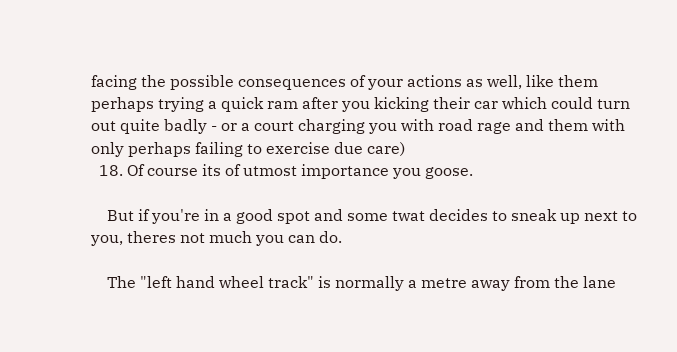facing the possible consequences of your actions as well, like them perhaps trying a quick ram after you kicking their car which could turn out quite badly - or a court charging you with road rage and them with only perhaps failing to exercise due care)
  18. Of course its of utmost importance you goose.

    But if you're in a good spot and some twat decides to sneak up next to you, theres not much you can do.

    The "left hand wheel track" is normally a metre away from the lane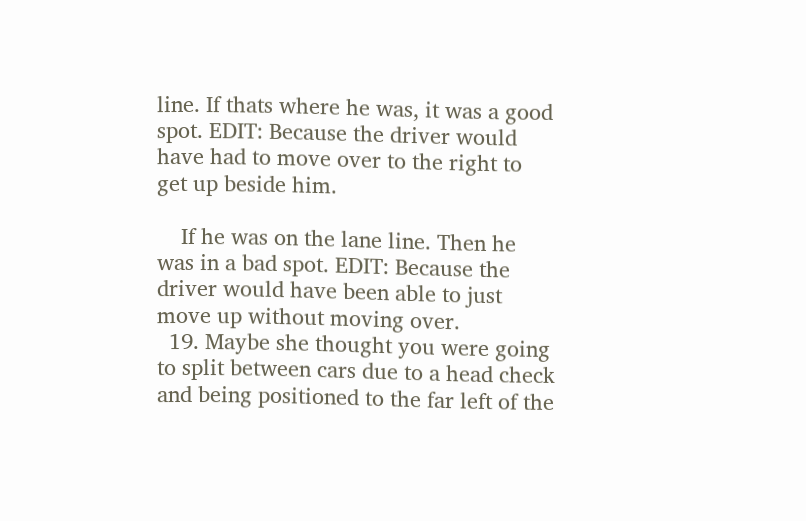line. If thats where he was, it was a good spot. EDIT: Because the driver would have had to move over to the right to get up beside him.

    If he was on the lane line. Then he was in a bad spot. EDIT: Because the driver would have been able to just move up without moving over.
  19. Maybe she thought you were going to split between cars due to a head check and being positioned to the far left of the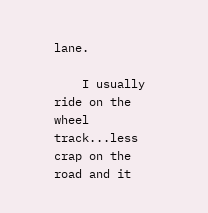lane.

    I usually ride on the wheel track...less crap on the road and it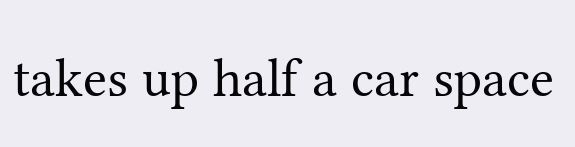takes up half a car space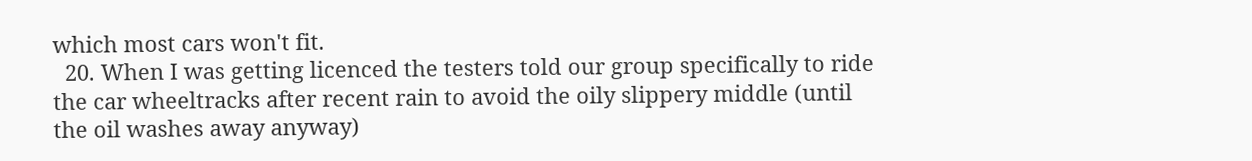which most cars won't fit.
  20. When I was getting licenced the testers told our group specifically to ride the car wheeltracks after recent rain to avoid the oily slippery middle (until the oil washes away anyway)